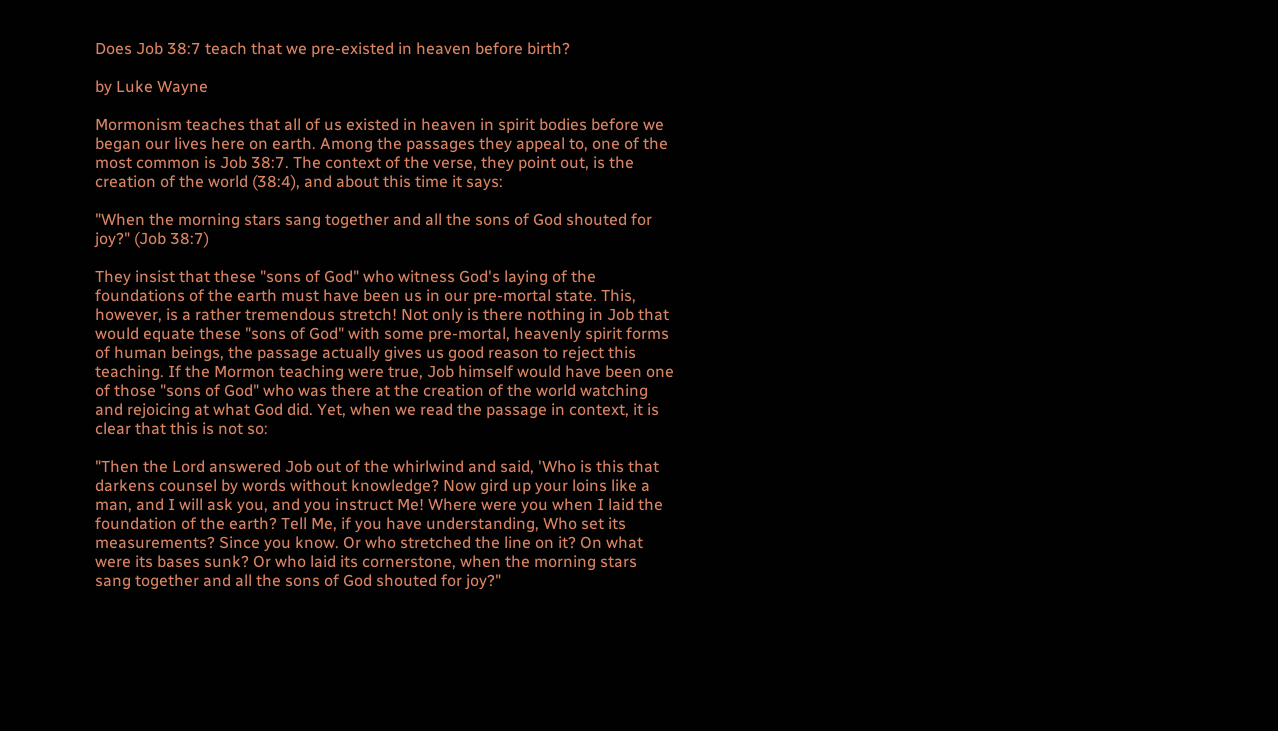Does Job 38:7 teach that we pre-existed in heaven before birth?

by Luke Wayne

Mormonism teaches that all of us existed in heaven in spirit bodies before we began our lives here on earth. Among the passages they appeal to, one of the most common is Job 38:7. The context of the verse, they point out, is the creation of the world (38:4), and about this time it says:

"When the morning stars sang together and all the sons of God shouted for joy?" (Job 38:7)

They insist that these "sons of God" who witness God's laying of the foundations of the earth must have been us in our pre-mortal state. This, however, is a rather tremendous stretch! Not only is there nothing in Job that would equate these "sons of God" with some pre-mortal, heavenly spirit forms of human beings, the passage actually gives us good reason to reject this teaching. If the Mormon teaching were true, Job himself would have been one of those "sons of God" who was there at the creation of the world watching and rejoicing at what God did. Yet, when we read the passage in context, it is clear that this is not so:

"Then the Lord answered Job out of the whirlwind and said, 'Who is this that darkens counsel by words without knowledge? Now gird up your loins like a man, and I will ask you, and you instruct Me! Where were you when I laid the foundation of the earth? Tell Me, if you have understanding, Who set its measurements? Since you know. Or who stretched the line on it? On what were its bases sunk? Or who laid its cornerstone, when the morning stars sang together and all the sons of God shouted for joy?"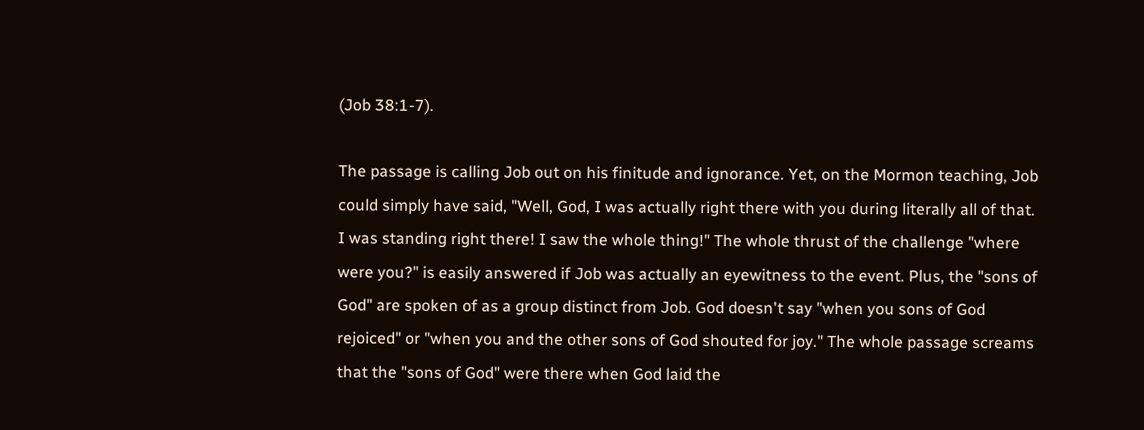(Job 38:1-7).

The passage is calling Job out on his finitude and ignorance. Yet, on the Mormon teaching, Job could simply have said, "Well, God, I was actually right there with you during literally all of that. I was standing right there! I saw the whole thing!" The whole thrust of the challenge "where were you?" is easily answered if Job was actually an eyewitness to the event. Plus, the "sons of God" are spoken of as a group distinct from Job. God doesn't say "when you sons of God rejoiced" or "when you and the other sons of God shouted for joy." The whole passage screams that the "sons of God" were there when God laid the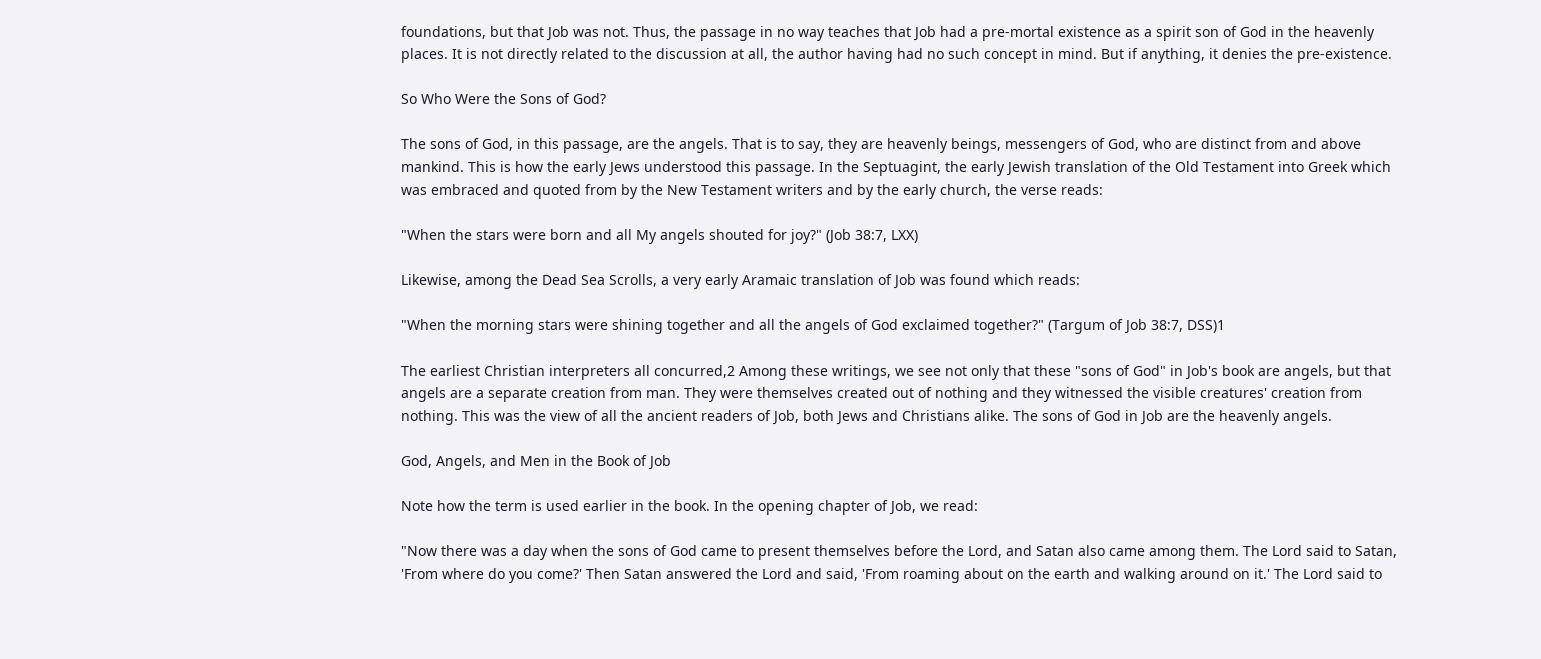foundations, but that Job was not. Thus, the passage in no way teaches that Job had a pre-mortal existence as a spirit son of God in the heavenly places. It is not directly related to the discussion at all, the author having had no such concept in mind. But if anything, it denies the pre-existence.

So Who Were the Sons of God?

The sons of God, in this passage, are the angels. That is to say, they are heavenly beings, messengers of God, who are distinct from and above mankind. This is how the early Jews understood this passage. In the Septuagint, the early Jewish translation of the Old Testament into Greek which was embraced and quoted from by the New Testament writers and by the early church, the verse reads:

"When the stars were born and all My angels shouted for joy?" (Job 38:7, LXX)

Likewise, among the Dead Sea Scrolls, a very early Aramaic translation of Job was found which reads:

"When the morning stars were shining together and all the angels of God exclaimed together?" (Targum of Job 38:7, DSS)1

The earliest Christian interpreters all concurred,2 Among these writings, we see not only that these "sons of God" in Job's book are angels, but that angels are a separate creation from man. They were themselves created out of nothing and they witnessed the visible creatures' creation from nothing. This was the view of all the ancient readers of Job, both Jews and Christians alike. The sons of God in Job are the heavenly angels.

God, Angels, and Men in the Book of Job

Note how the term is used earlier in the book. In the opening chapter of Job, we read:

"Now there was a day when the sons of God came to present themselves before the Lord, and Satan also came among them. The Lord said to Satan, 'From where do you come?' Then Satan answered the Lord and said, 'From roaming about on the earth and walking around on it.' The Lord said to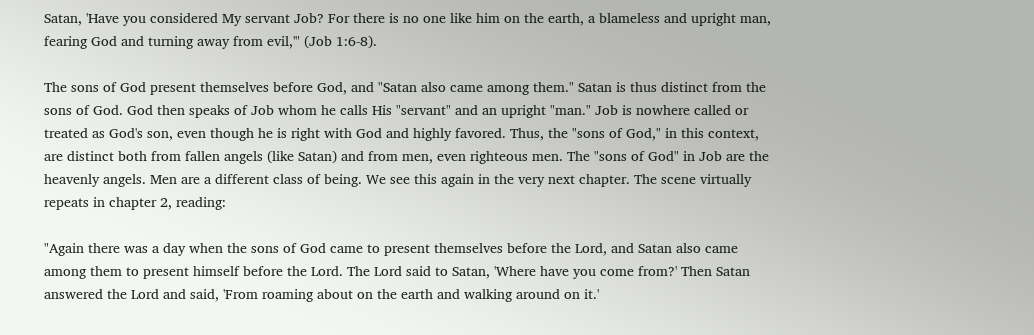Satan, 'Have you considered My servant Job? For there is no one like him on the earth, a blameless and upright man, fearing God and turning away from evil,'" (Job 1:6-8).

The sons of God present themselves before God, and "Satan also came among them." Satan is thus distinct from the sons of God. God then speaks of Job whom he calls His "servant" and an upright "man." Job is nowhere called or treated as God's son, even though he is right with God and highly favored. Thus, the "sons of God," in this context, are distinct both from fallen angels (like Satan) and from men, even righteous men. The "sons of God" in Job are the heavenly angels. Men are a different class of being. We see this again in the very next chapter. The scene virtually repeats in chapter 2, reading:

"Again there was a day when the sons of God came to present themselves before the Lord, and Satan also came among them to present himself before the Lord. The Lord said to Satan, 'Where have you come from?' Then Satan answered the Lord and said, 'From roaming about on the earth and walking around on it.'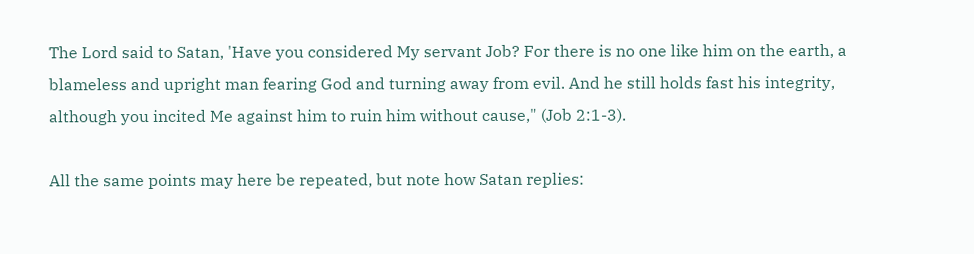The Lord said to Satan, 'Have you considered My servant Job? For there is no one like him on the earth, a blameless and upright man fearing God and turning away from evil. And he still holds fast his integrity, although you incited Me against him to ruin him without cause," (Job 2:1-3).

All the same points may here be repeated, but note how Satan replies: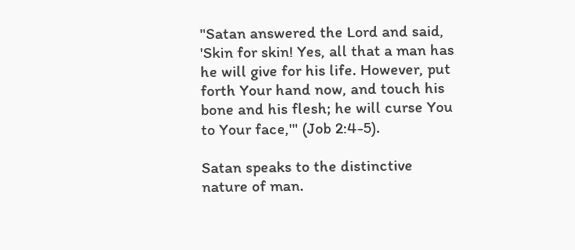"Satan answered the Lord and said, 'Skin for skin! Yes, all that a man has he will give for his life. However, put forth Your hand now, and touch his bone and his flesh; he will curse You to Your face,'" (Job 2:4-5).

Satan speaks to the distinctive nature of man.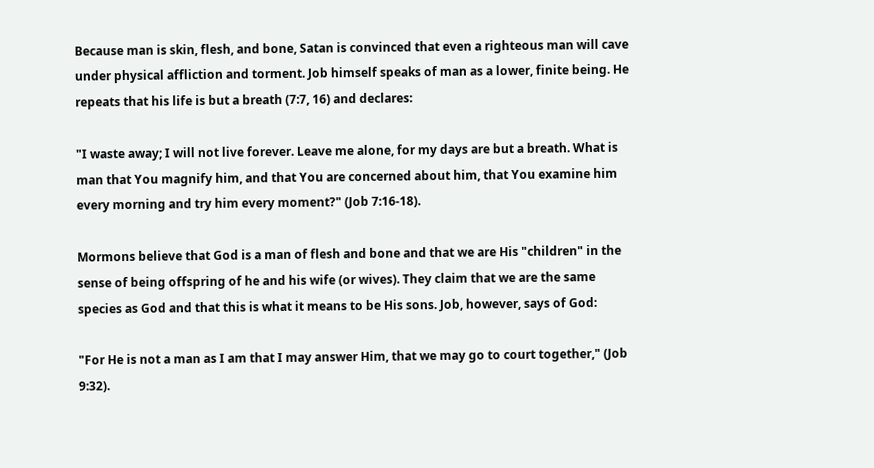Because man is skin, flesh, and bone, Satan is convinced that even a righteous man will cave under physical affliction and torment. Job himself speaks of man as a lower, finite being. He repeats that his life is but a breath (7:7, 16) and declares:

"I waste away; I will not live forever. Leave me alone, for my days are but a breath. What is man that You magnify him, and that You are concerned about him, that You examine him every morning and try him every moment?" (Job 7:16-18).

Mormons believe that God is a man of flesh and bone and that we are His "children" in the sense of being offspring of he and his wife (or wives). They claim that we are the same species as God and that this is what it means to be His sons. Job, however, says of God:

"For He is not a man as I am that I may answer Him, that we may go to court together," (Job 9:32).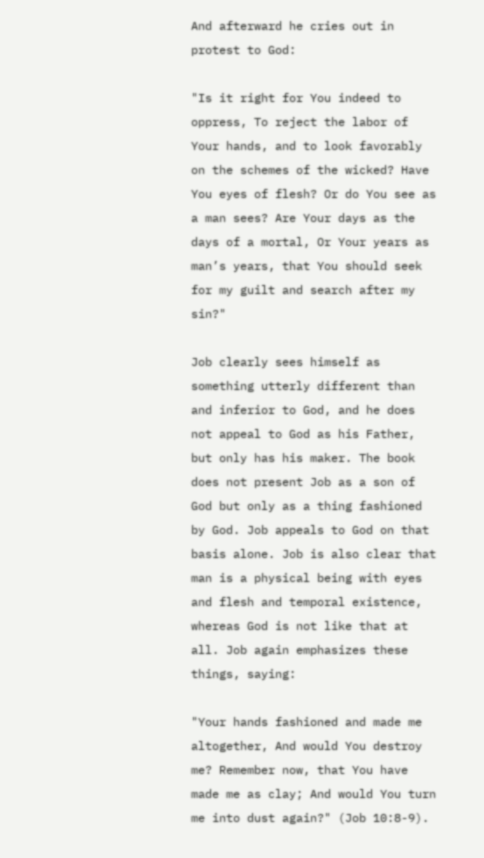And afterward he cries out in protest to God:

"Is it right for You indeed to oppress, To reject the labor of Your hands, and to look favorably on the schemes of the wicked? Have You eyes of flesh? Or do You see as a man sees? Are Your days as the days of a mortal, Or Your years as man’s years, that You should seek for my guilt and search after my sin?"

Job clearly sees himself as something utterly different than and inferior to God, and he does not appeal to God as his Father, but only has his maker. The book does not present Job as a son of God but only as a thing fashioned by God. Job appeals to God on that basis alone. Job is also clear that man is a physical being with eyes and flesh and temporal existence, whereas God is not like that at all. Job again emphasizes these things, saying:

"Your hands fashioned and made me altogether, And would You destroy me? Remember now, that You have made me as clay; And would You turn me into dust again?" (Job 10:8-9).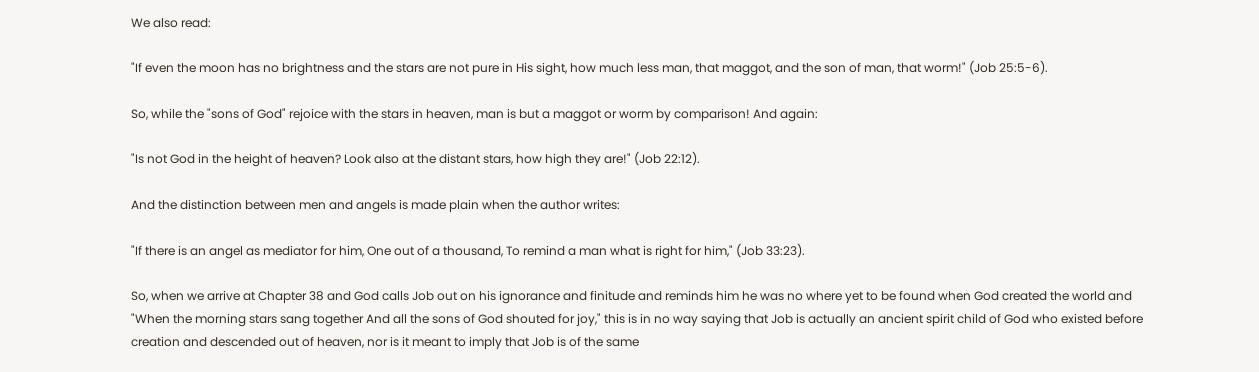We also read:

"If even the moon has no brightness and the stars are not pure in His sight, how much less man, that maggot, and the son of man, that worm!" (Job 25:5-6).

So, while the "sons of God" rejoice with the stars in heaven, man is but a maggot or worm by comparison! And again:

"Is not God in the height of heaven? Look also at the distant stars, how high they are!" (Job 22:12).

And the distinction between men and angels is made plain when the author writes:

"If there is an angel as mediator for him, One out of a thousand, To remind a man what is right for him," (Job 33:23).

So, when we arrive at Chapter 38 and God calls Job out on his ignorance and finitude and reminds him he was no where yet to be found when God created the world and "When the morning stars sang together And all the sons of God shouted for joy," this is in no way saying that Job is actually an ancient spirit child of God who existed before creation and descended out of heaven, nor is it meant to imply that Job is of the same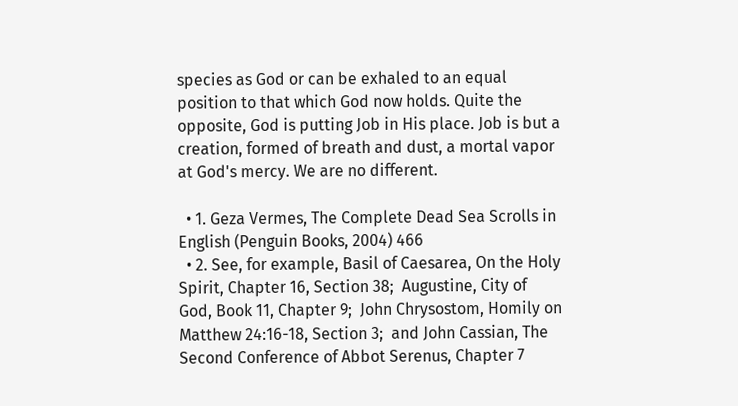species as God or can be exhaled to an equal position to that which God now holds. Quite the opposite, God is putting Job in His place. Job is but a creation, formed of breath and dust, a mortal vapor at God's mercy. We are no different.

  • 1. Geza Vermes, The Complete Dead Sea Scrolls in English (Penguin Books, 2004) 466
  • 2. See, for example, Basil of Caesarea, On the Holy Spirit, Chapter 16, Section 38;  Augustine, City of God, Book 11, Chapter 9;  John Chrysostom, Homily on Matthew 24:16-18, Section 3;  and John Cassian, The Second Conference of Abbot Serenus, Chapter 7